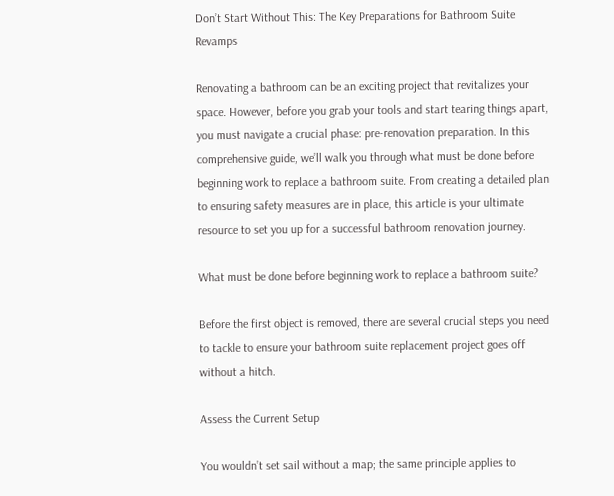Don’t Start Without This: The Key Preparations for Bathroom Suite Revamps

Renovating a bathroom can be an exciting project that revitalizes your space. However, before you grab your tools and start tearing things apart, you must navigate a crucial phase: pre-renovation preparation. In this comprehensive guide, we’ll walk you through what must be done before beginning work to replace a bathroom suite. From creating a detailed plan to ensuring safety measures are in place, this article is your ultimate resource to set you up for a successful bathroom renovation journey.

What must be done before beginning work to replace a bathroom suite?

Before the first object is removed, there are several crucial steps you need to tackle to ensure your bathroom suite replacement project goes off without a hitch.

Assess the Current Setup

You wouldn’t set sail without a map; the same principle applies to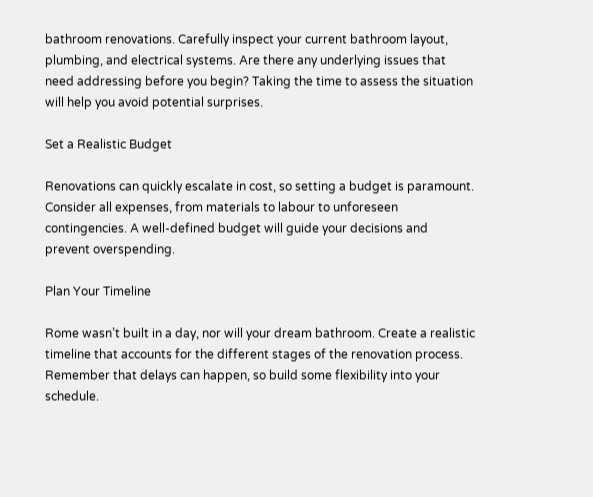bathroom renovations. Carefully inspect your current bathroom layout, plumbing, and electrical systems. Are there any underlying issues that need addressing before you begin? Taking the time to assess the situation will help you avoid potential surprises.

Set a Realistic Budget

Renovations can quickly escalate in cost, so setting a budget is paramount. Consider all expenses, from materials to labour to unforeseen contingencies. A well-defined budget will guide your decisions and prevent overspending.

Plan Your Timeline

Rome wasn’t built in a day, nor will your dream bathroom. Create a realistic timeline that accounts for the different stages of the renovation process. Remember that delays can happen, so build some flexibility into your schedule.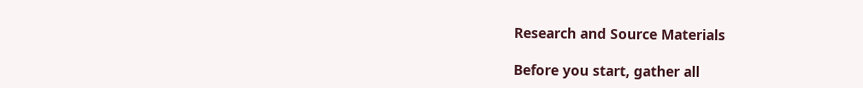Research and Source Materials

Before you start, gather all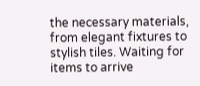the necessary materials, from elegant fixtures to stylish tiles. Waiting for items to arrive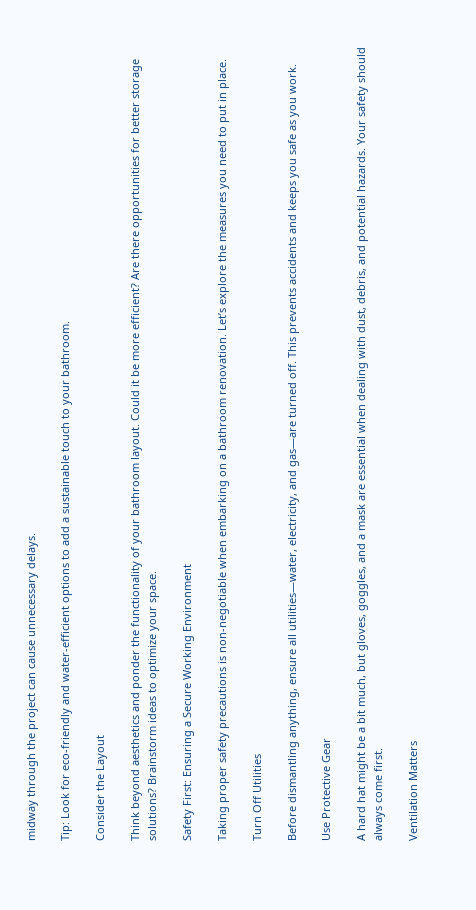midway through the project can cause unnecessary delays.

Tip: Look for eco-friendly and water-efficient options to add a sustainable touch to your bathroom.

Consider the Layout

Think beyond aesthetics and ponder the functionality of your bathroom layout. Could it be more efficient? Are there opportunities for better storage solutions? Brainstorm ideas to optimize your space.

Safety First: Ensuring a Secure Working Environment

Taking proper safety precautions is non-negotiable when embarking on a bathroom renovation. Let’s explore the measures you need to put in place.

Turn Off Utilities

Before dismantling anything, ensure all utilities—water, electricity, and gas—are turned off. This prevents accidents and keeps you safe as you work.

Use Protective Gear

A hard hat might be a bit much, but gloves, goggles, and a mask are essential when dealing with dust, debris, and potential hazards. Your safety should always come first.

Ventilation Matters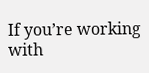If you’re working with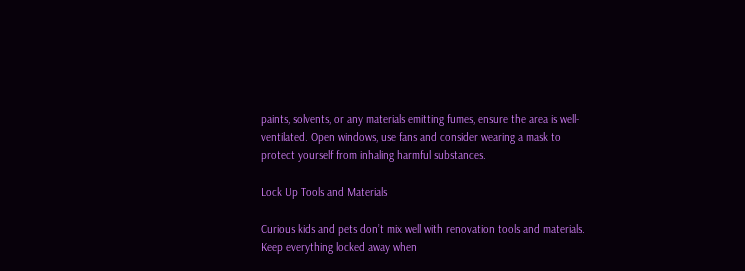paints, solvents, or any materials emitting fumes, ensure the area is well-ventilated. Open windows, use fans and consider wearing a mask to protect yourself from inhaling harmful substances.

Lock Up Tools and Materials

Curious kids and pets don’t mix well with renovation tools and materials. Keep everything locked away when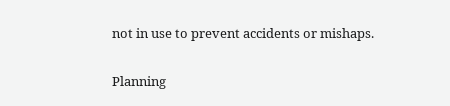not in use to prevent accidents or mishaps.

Planning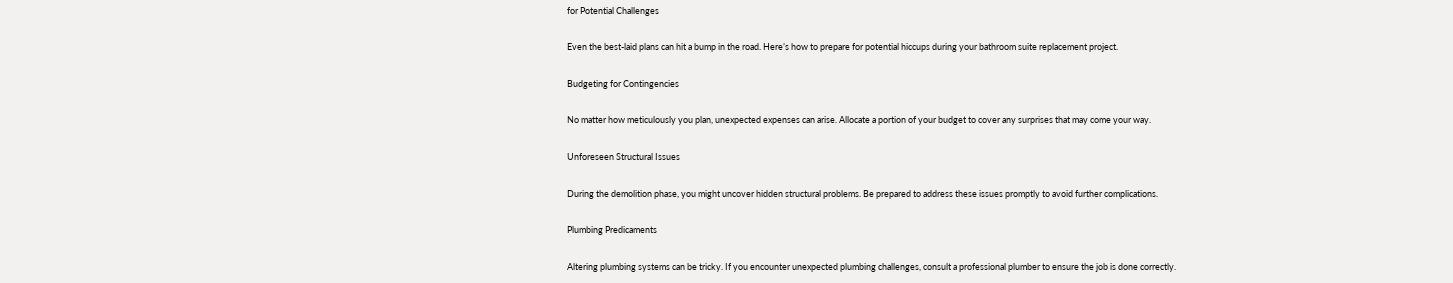for Potential Challenges

Even the best-laid plans can hit a bump in the road. Here’s how to prepare for potential hiccups during your bathroom suite replacement project.

Budgeting for Contingencies

No matter how meticulously you plan, unexpected expenses can arise. Allocate a portion of your budget to cover any surprises that may come your way.

Unforeseen Structural Issues

During the demolition phase, you might uncover hidden structural problems. Be prepared to address these issues promptly to avoid further complications.

Plumbing Predicaments

Altering plumbing systems can be tricky. If you encounter unexpected plumbing challenges, consult a professional plumber to ensure the job is done correctly.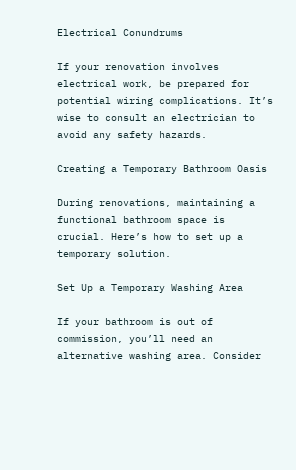Electrical Conundrums

If your renovation involves electrical work, be prepared for potential wiring complications. It’s wise to consult an electrician to avoid any safety hazards.

Creating a Temporary Bathroom Oasis

During renovations, maintaining a functional bathroom space is crucial. Here’s how to set up a temporary solution.

Set Up a Temporary Washing Area

If your bathroom is out of commission, you’ll need an alternative washing area. Consider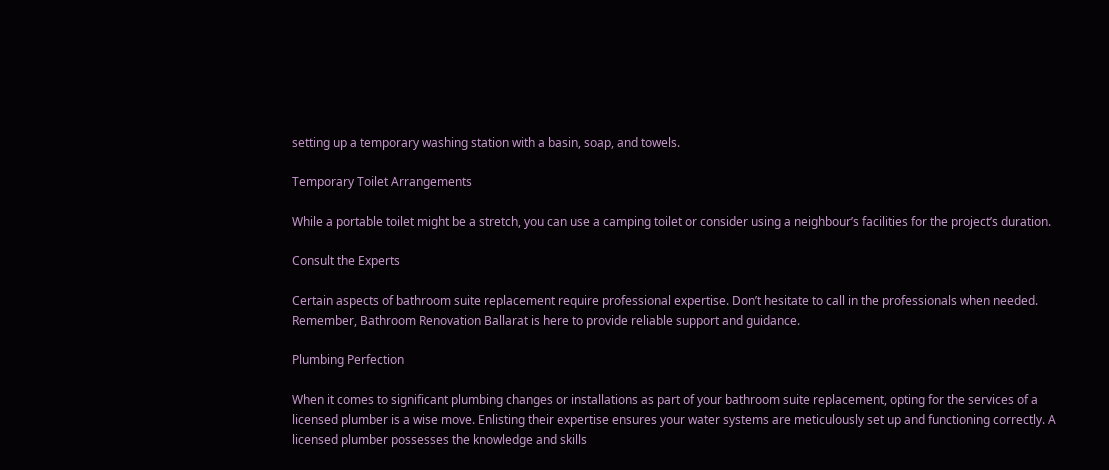setting up a temporary washing station with a basin, soap, and towels.

Temporary Toilet Arrangements

While a portable toilet might be a stretch, you can use a camping toilet or consider using a neighbour’s facilities for the project’s duration.

Consult the Experts

Certain aspects of bathroom suite replacement require professional expertise. Don’t hesitate to call in the professionals when needed. Remember, Bathroom Renovation Ballarat is here to provide reliable support and guidance.

Plumbing Perfection

When it comes to significant plumbing changes or installations as part of your bathroom suite replacement, opting for the services of a licensed plumber is a wise move. Enlisting their expertise ensures your water systems are meticulously set up and functioning correctly. A licensed plumber possesses the knowledge and skills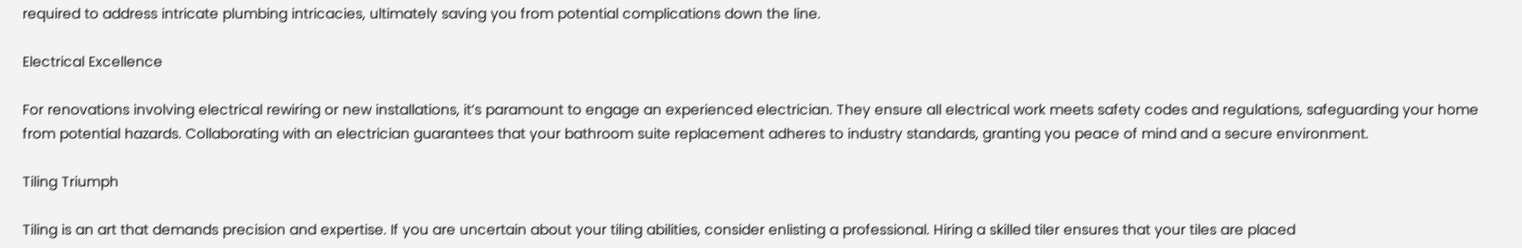required to address intricate plumbing intricacies, ultimately saving you from potential complications down the line.

Electrical Excellence

For renovations involving electrical rewiring or new installations, it’s paramount to engage an experienced electrician. They ensure all electrical work meets safety codes and regulations, safeguarding your home from potential hazards. Collaborating with an electrician guarantees that your bathroom suite replacement adheres to industry standards, granting you peace of mind and a secure environment.

Tiling Triumph

Tiling is an art that demands precision and expertise. If you are uncertain about your tiling abilities, consider enlisting a professional. Hiring a skilled tiler ensures that your tiles are placed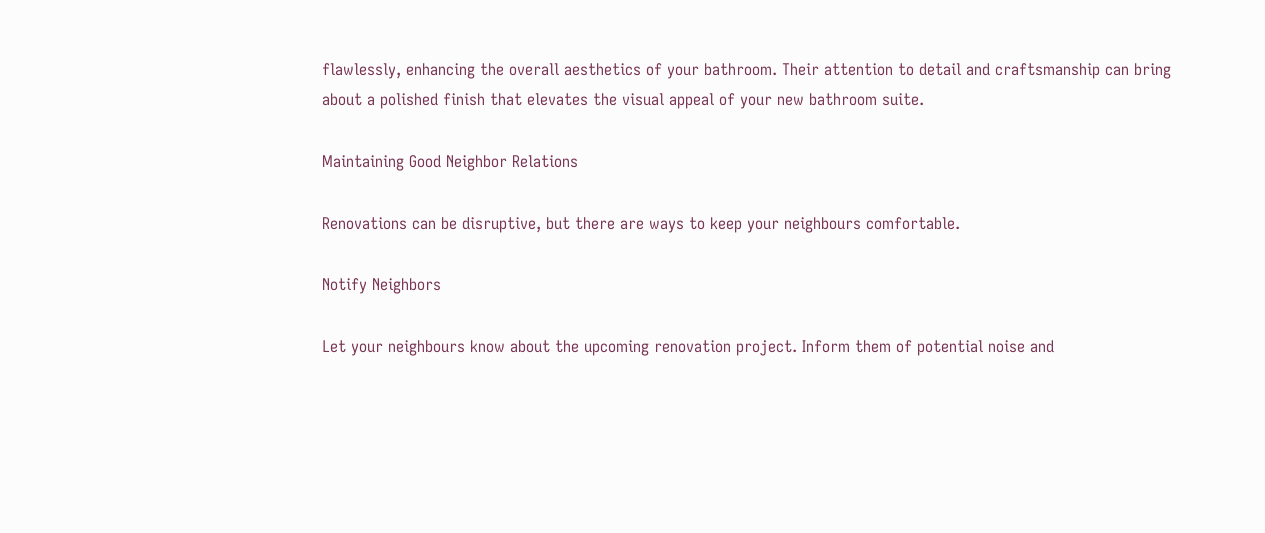flawlessly, enhancing the overall aesthetics of your bathroom. Their attention to detail and craftsmanship can bring about a polished finish that elevates the visual appeal of your new bathroom suite.

Maintaining Good Neighbor Relations

Renovations can be disruptive, but there are ways to keep your neighbours comfortable.

Notify Neighbors

Let your neighbours know about the upcoming renovation project. Inform them of potential noise and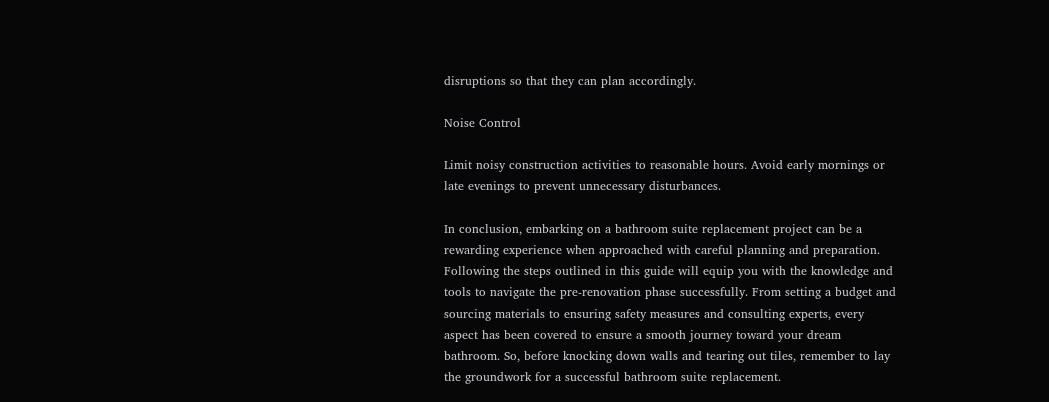disruptions so that they can plan accordingly.

Noise Control

Limit noisy construction activities to reasonable hours. Avoid early mornings or late evenings to prevent unnecessary disturbances.

In conclusion, embarking on a bathroom suite replacement project can be a rewarding experience when approached with careful planning and preparation. Following the steps outlined in this guide will equip you with the knowledge and tools to navigate the pre-renovation phase successfully. From setting a budget and sourcing materials to ensuring safety measures and consulting experts, every aspect has been covered to ensure a smooth journey toward your dream bathroom. So, before knocking down walls and tearing out tiles, remember to lay the groundwork for a successful bathroom suite replacement.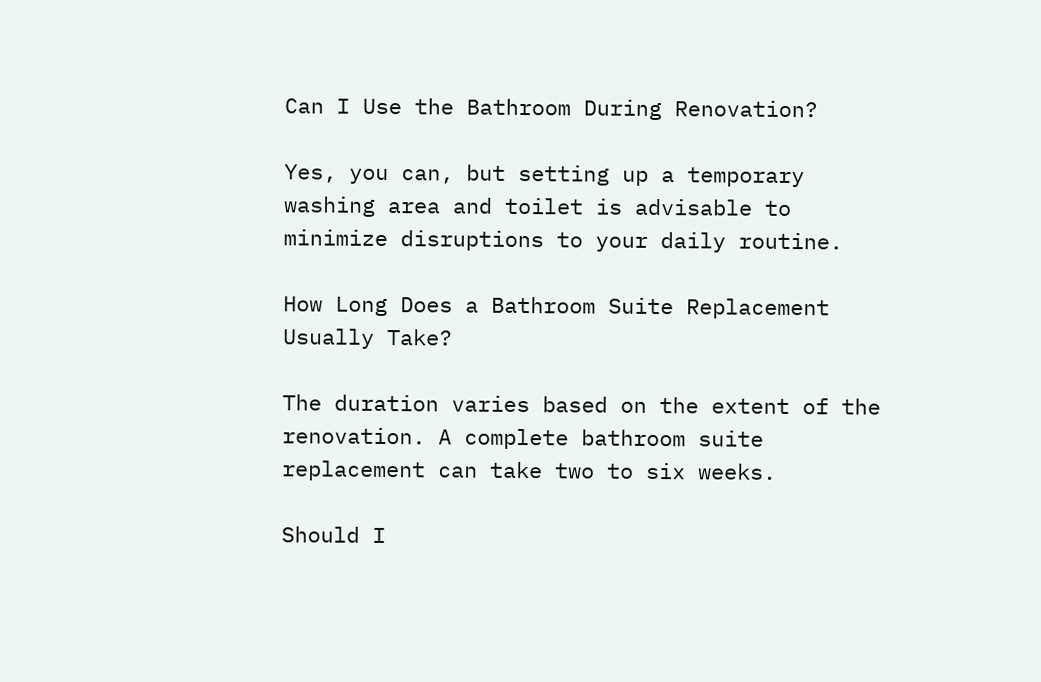Can I Use the Bathroom During Renovation?

Yes, you can, but setting up a temporary washing area and toilet is advisable to minimize disruptions to your daily routine.

How Long Does a Bathroom Suite Replacement Usually Take?

The duration varies based on the extent of the renovation. A complete bathroom suite replacement can take two to six weeks.

Should I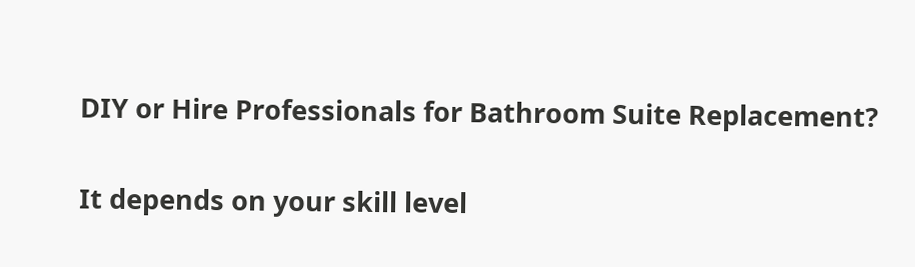DIY or Hire Professionals for Bathroom Suite Replacement?

It depends on your skill level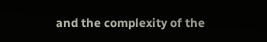and the complexity of the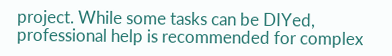project. While some tasks can be DIYed, professional help is recommended for complex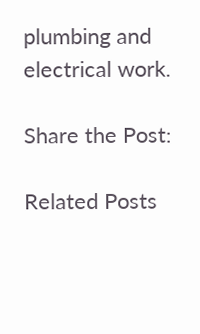plumbing and electrical work.

Share the Post:

Related Posts